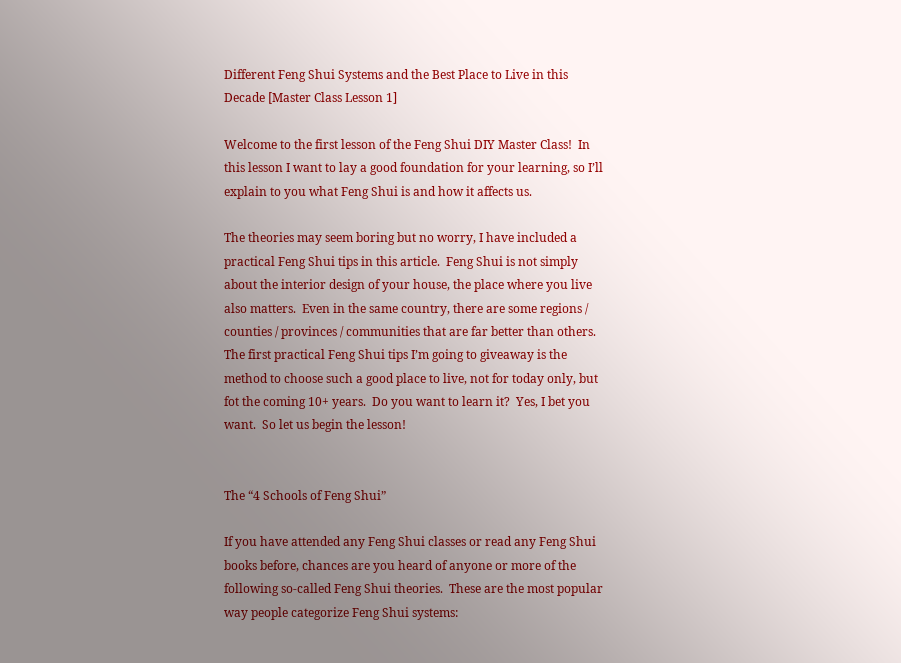Different Feng Shui Systems and the Best Place to Live in this Decade [Master Class Lesson 1]

Welcome to the first lesson of the Feng Shui DIY Master Class!  In this lesson I want to lay a good foundation for your learning, so I’ll explain to you what Feng Shui is and how it affects us.

The theories may seem boring but no worry, I have included a practical Feng Shui tips in this article.  Feng Shui is not simply about the interior design of your house, the place where you live also matters.  Even in the same country, there are some regions / counties / provinces / communities that are far better than others.  The first practical Feng Shui tips I’m going to giveaway is the method to choose such a good place to live, not for today only, but fot the coming 10+ years.  Do you want to learn it?  Yes, I bet you want.  So let us begin the lesson!


The “4 Schools of Feng Shui”

If you have attended any Feng Shui classes or read any Feng Shui books before, chances are you heard of anyone or more of the following so-called Feng Shui theories.  These are the most popular way people categorize Feng Shui systems: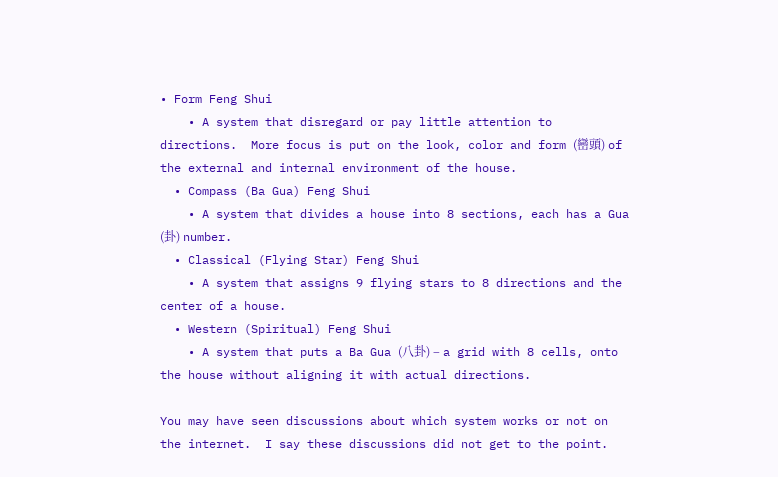• Form Feng Shui
    • A system that disregard or pay little attention to directions.  More focus is put on the look, color and form (巒頭) of the external and internal environment of the house.
  • Compass (Ba Gua) Feng Shui
    • A system that divides a house into 8 sections, each has a Gua (卦) number.
  • Classical (Flying Star) Feng Shui
    • A system that assigns 9 flying stars to 8 directions and the center of a house.
  • Western (Spiritual) Feng Shui
    • A system that puts a Ba Gua (八卦) – a grid with 8 cells, onto the house without aligning it with actual directions.

You may have seen discussions about which system works or not on the internet.  I say these discussions did not get to the point.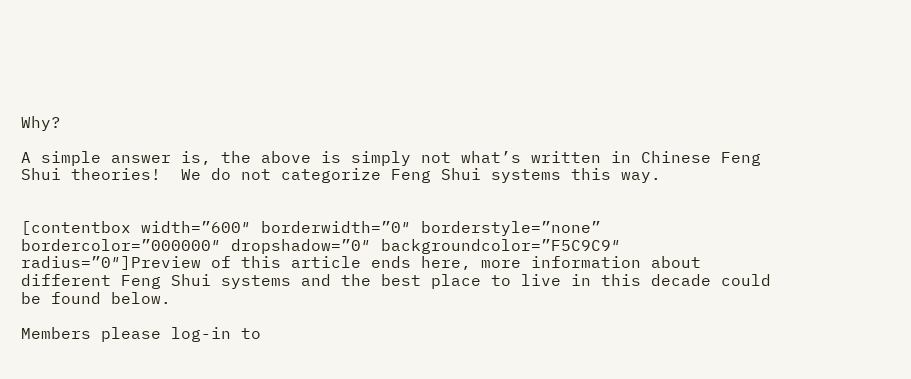Why?

A simple answer is, the above is simply not what’s written in Chinese Feng Shui theories!  We do not categorize Feng Shui systems this way.


[contentbox width=”600″ borderwidth=”0″ borderstyle=”none” bordercolor=”000000″ dropshadow=”0″ backgroundcolor=”F5C9C9″ radius=”0″]Preview of this article ends here, more information about different Feng Shui systems and the best place to live in this decade could be found below.

Members please log-in to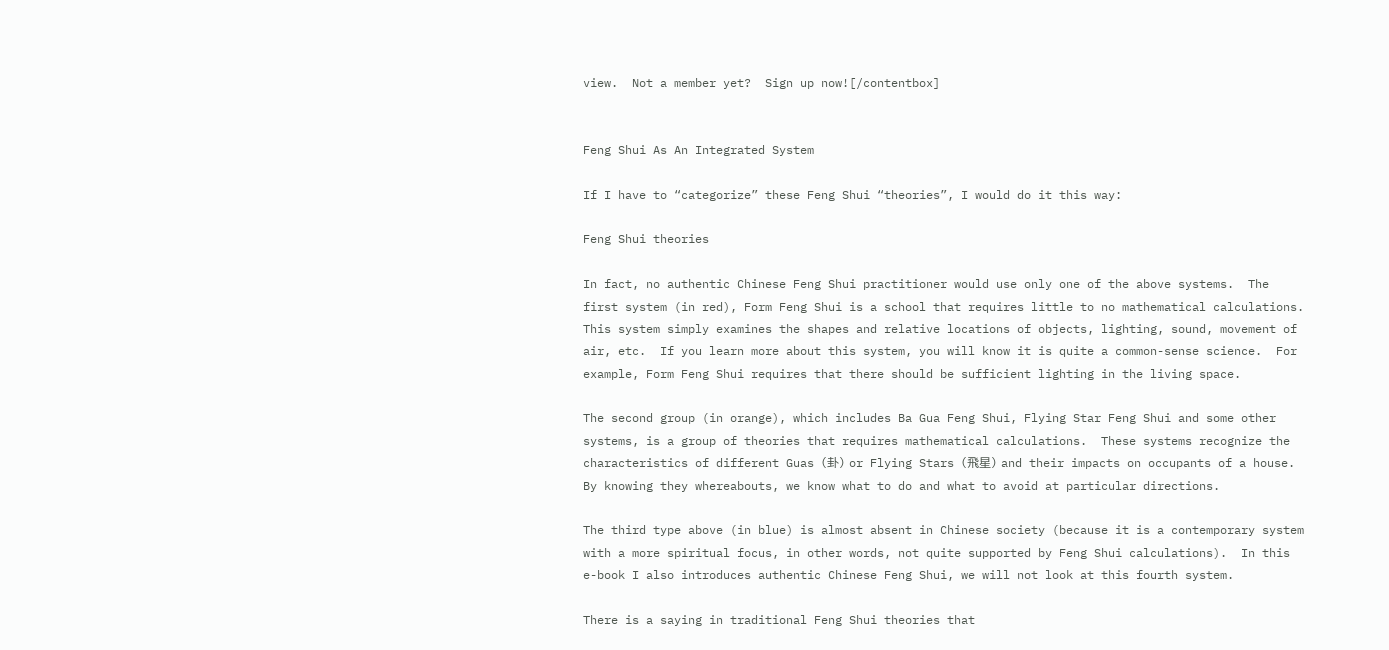view.  Not a member yet?  Sign up now![/contentbox]


Feng Shui As An Integrated System

If I have to “categorize” these Feng Shui “theories”, I would do it this way:

Feng Shui theories

In fact, no authentic Chinese Feng Shui practitioner would use only one of the above systems.  The first system (in red), Form Feng Shui is a school that requires little to no mathematical calculations.  This system simply examines the shapes and relative locations of objects, lighting, sound, movement of air, etc.  If you learn more about this system, you will know it is quite a common-sense science.  For example, Form Feng Shui requires that there should be sufficient lighting in the living space.

The second group (in orange), which includes Ba Gua Feng Shui, Flying Star Feng Shui and some other systems, is a group of theories that requires mathematical calculations.  These systems recognize the characteristics of different Guas (卦) or Flying Stars (飛星) and their impacts on occupants of a house.  By knowing they whereabouts, we know what to do and what to avoid at particular directions.

The third type above (in blue) is almost absent in Chinese society (because it is a contemporary system with a more spiritual focus, in other words, not quite supported by Feng Shui calculations).  In this e-book I also introduces authentic Chinese Feng Shui, we will not look at this fourth system.

There is a saying in traditional Feng Shui theories that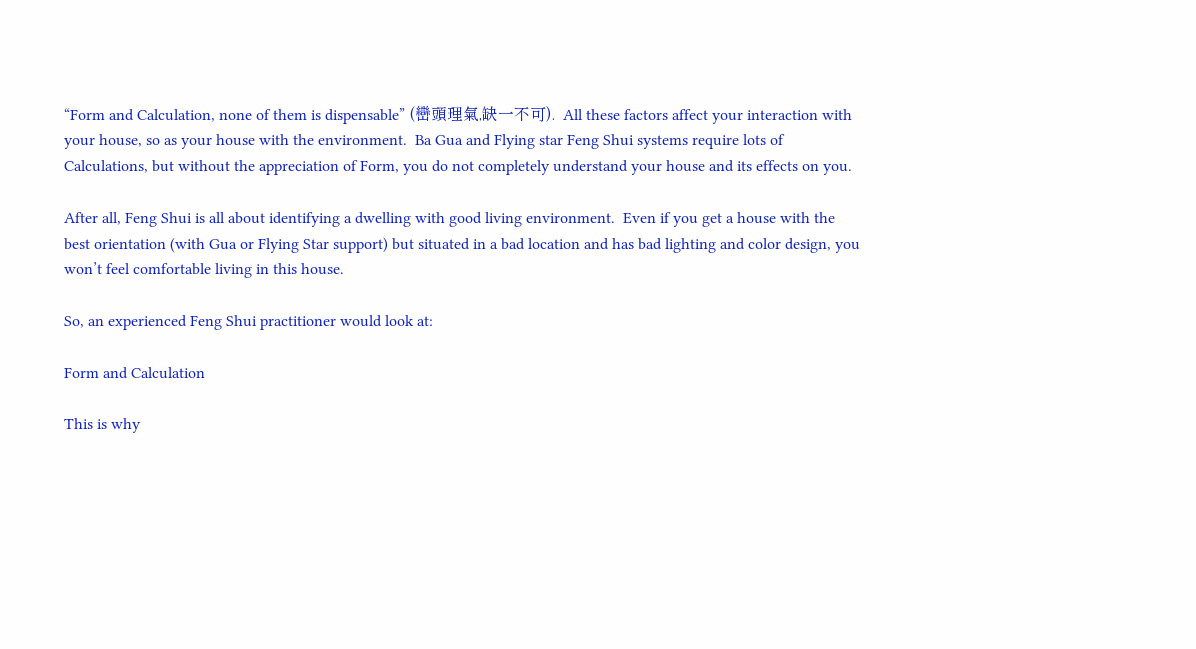“Form and Calculation, none of them is dispensable” (巒頭理氣,缺一不可).  All these factors affect your interaction with your house, so as your house with the environment.  Ba Gua and Flying star Feng Shui systems require lots of Calculations, but without the appreciation of Form, you do not completely understand your house and its effects on you.

After all, Feng Shui is all about identifying a dwelling with good living environment.  Even if you get a house with the best orientation (with Gua or Flying Star support) but situated in a bad location and has bad lighting and color design, you won’t feel comfortable living in this house.

So, an experienced Feng Shui practitioner would look at:

Form and Calculation

This is why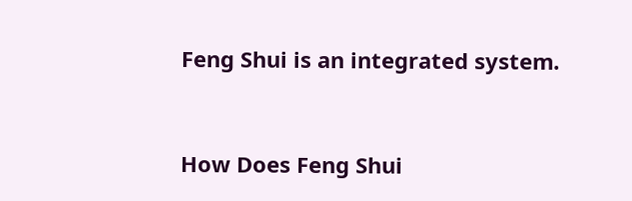Feng Shui is an integrated system.


How Does Feng Shui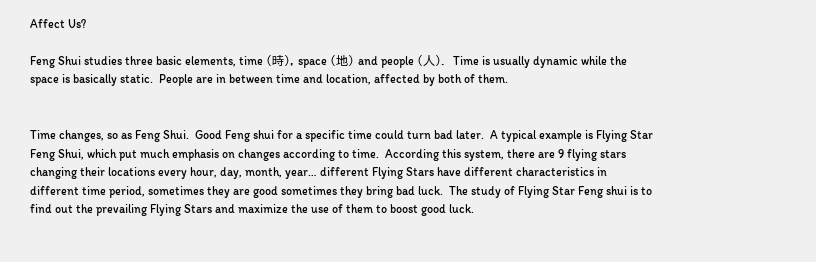Affect Us?

Feng Shui studies three basic elements, time (時), space (地) and people (人).  Time is usually dynamic while the space is basically static.  People are in between time and location, affected by both of them.


Time changes, so as Feng Shui.  Good Feng shui for a specific time could turn bad later.  A typical example is Flying Star Feng Shui, which put much emphasis on changes according to time.  According this system, there are 9 flying stars changing their locations every hour, day, month, year… different Flying Stars have different characteristics in different time period, sometimes they are good sometimes they bring bad luck.  The study of Flying Star Feng shui is to find out the prevailing Flying Stars and maximize the use of them to boost good luck.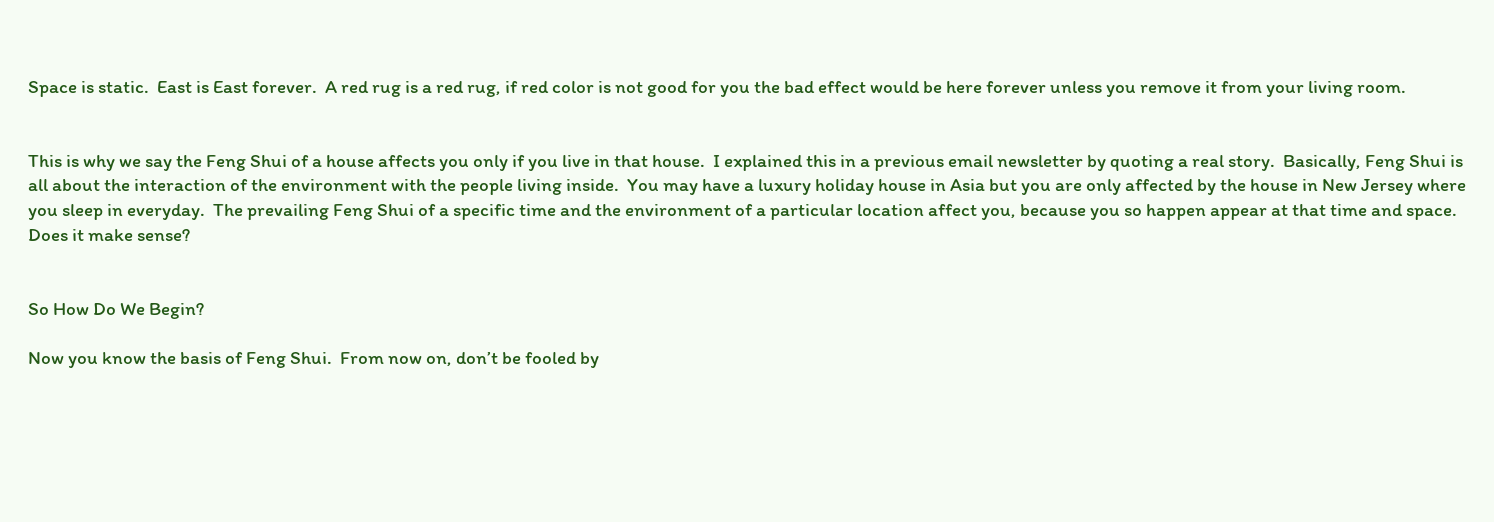Space is static.  East is East forever.  A red rug is a red rug, if red color is not good for you the bad effect would be here forever unless you remove it from your living room.


This is why we say the Feng Shui of a house affects you only if you live in that house.  I explained this in a previous email newsletter by quoting a real story.  Basically, Feng Shui is all about the interaction of the environment with the people living inside.  You may have a luxury holiday house in Asia but you are only affected by the house in New Jersey where you sleep in everyday.  The prevailing Feng Shui of a specific time and the environment of a particular location affect you, because you so happen appear at that time and space.  Does it make sense?


So How Do We Begin?

Now you know the basis of Feng Shui.  From now on, don’t be fooled by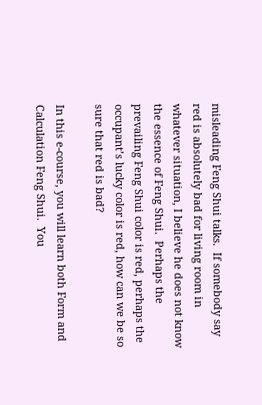misleading Feng Shui talks.  If somebody say red is absolutely bad for living room in whatever situation, I believe he does not know the essence of Feng Shui.  Perhaps the prevailing Feng Shui color is red, perhaps the occupant’s lucky color is red, how can we be so sure that red is bad?

In this e-course, you will learn both Form and Calculation Feng Shui.  You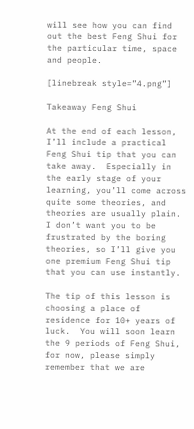will see how you can find out the best Feng Shui for the particular time, space and people.

[linebreak style=”4.png”]

Takeaway Feng Shui

At the end of each lesson, I’ll include a practical Feng Shui tip that you can take away.  Especially in the early stage of your learning, you’ll come across quite some theories, and theories are usually plain.  I don’t want you to be frustrated by the boring theories, so I’ll give you one premium Feng Shui tip that you can use instantly.

The tip of this lesson is choosing a place of residence for 10+ years of luck.  You will soon learn the 9 periods of Feng Shui, for now, please simply remember that we are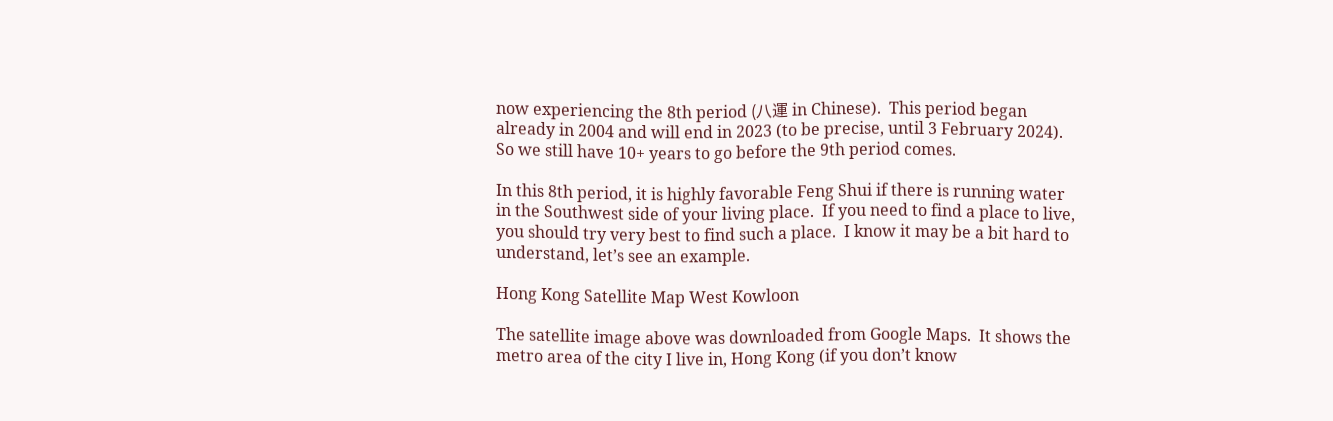now experiencing the 8th period (八運 in Chinese).  This period began already in 2004 and will end in 2023 (to be precise, until 3 February 2024).  So we still have 10+ years to go before the 9th period comes.

In this 8th period, it is highly favorable Feng Shui if there is running water in the Southwest side of your living place.  If you need to find a place to live, you should try very best to find such a place.  I know it may be a bit hard to understand, let’s see an example.

Hong Kong Satellite Map West Kowloon

The satellite image above was downloaded from Google Maps.  It shows the metro area of the city I live in, Hong Kong (if you don’t know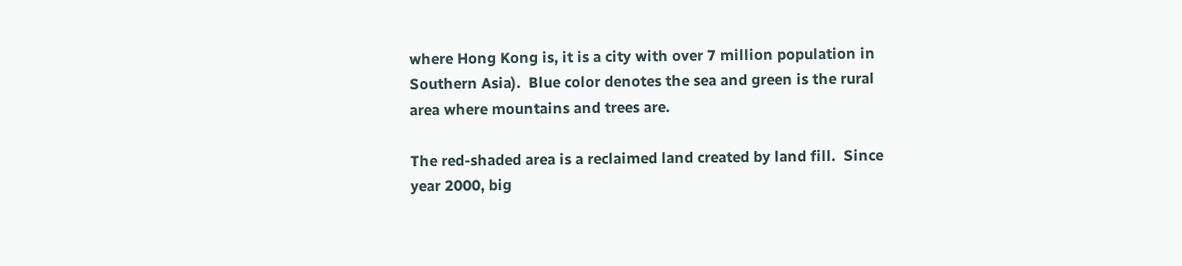where Hong Kong is, it is a city with over 7 million population in Southern Asia).  Blue color denotes the sea and green is the rural area where mountains and trees are.

The red-shaded area is a reclaimed land created by land fill.  Since year 2000, big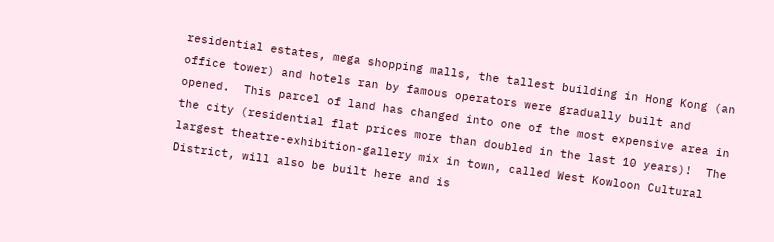residential estates, mega shopping malls, the tallest building in Hong Kong (an office tower) and hotels ran by famous operators were gradually built and opened.  This parcel of land has changed into one of the most expensive area in the city (residential flat prices more than doubled in the last 10 years)!  The largest theatre-exhibition-gallery mix in town, called West Kowloon Cultural District, will also be built here and is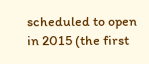scheduled to open in 2015 (the first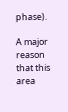phase).

A major reason that this area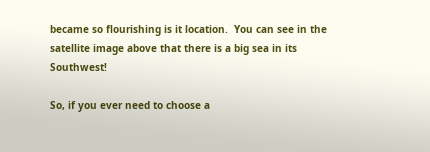became so flourishing is it location.  You can see in the satellite image above that there is a big sea in its Southwest!

So, if you ever need to choose a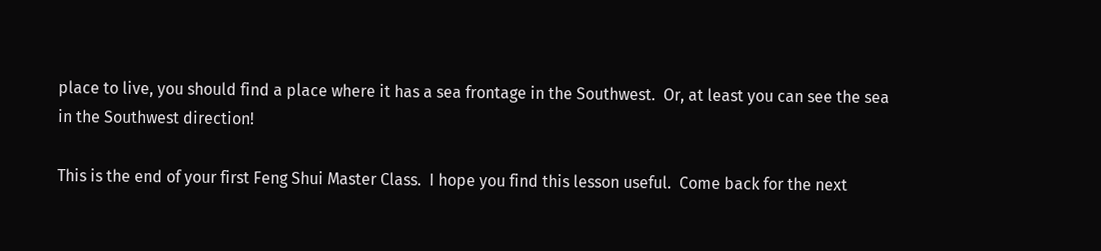place to live, you should find a place where it has a sea frontage in the Southwest.  Or, at least you can see the sea in the Southwest direction!

This is the end of your first Feng Shui Master Class.  I hope you find this lesson useful.  Come back for the next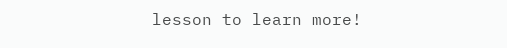lesson to learn more!